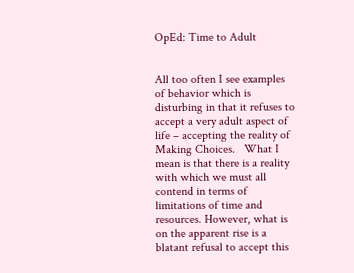OpEd: Time to Adult


All too often I see examples of behavior which is disturbing in that it refuses to accept a very adult aspect of life – accepting the reality of Making Choices.   What I mean is that there is a reality with which we must all contend in terms of limitations of time and resources. However, what is on the apparent rise is a blatant refusal to accept this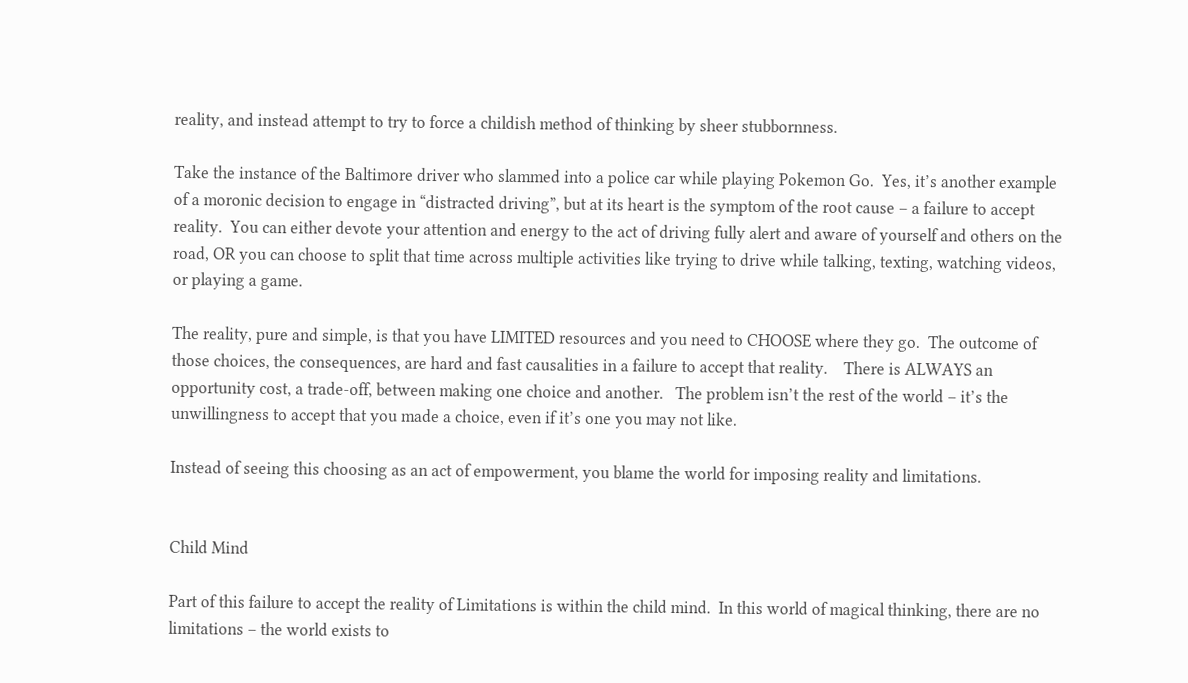reality, and instead attempt to try to force a childish method of thinking by sheer stubbornness.

Take the instance of the Baltimore driver who slammed into a police car while playing Pokemon Go.  Yes, it’s another example of a moronic decision to engage in “distracted driving”, but at its heart is the symptom of the root cause – a failure to accept reality.  You can either devote your attention and energy to the act of driving fully alert and aware of yourself and others on the road, OR you can choose to split that time across multiple activities like trying to drive while talking, texting, watching videos, or playing a game.

The reality, pure and simple, is that you have LIMITED resources and you need to CHOOSE where they go.  The outcome of those choices, the consequences, are hard and fast causalities in a failure to accept that reality.    There is ALWAYS an opportunity cost, a trade-off, between making one choice and another.   The problem isn’t the rest of the world – it’s the unwillingness to accept that you made a choice, even if it’s one you may not like.

Instead of seeing this choosing as an act of empowerment, you blame the world for imposing reality and limitations.


Child Mind

Part of this failure to accept the reality of Limitations is within the child mind.  In this world of magical thinking, there are no limitations – the world exists to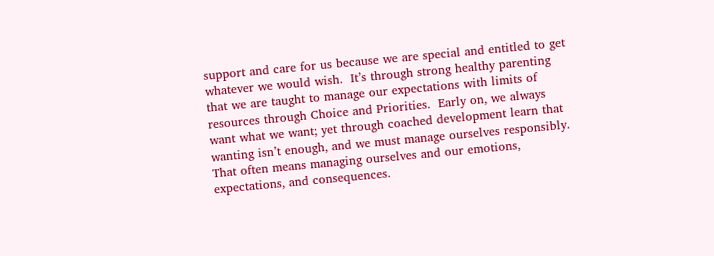support and care for us because we are special and entitled to get whatever we would wish.  It’s through strong healthy parenting that we are taught to manage our expectations with limits of resources through Choice and Priorities.  Early on, we always want what we want; yet through coached development learn that wanting isn’t enough, and we must manage ourselves responsibly.  That often means managing ourselves and our emotions, expectations, and consequences.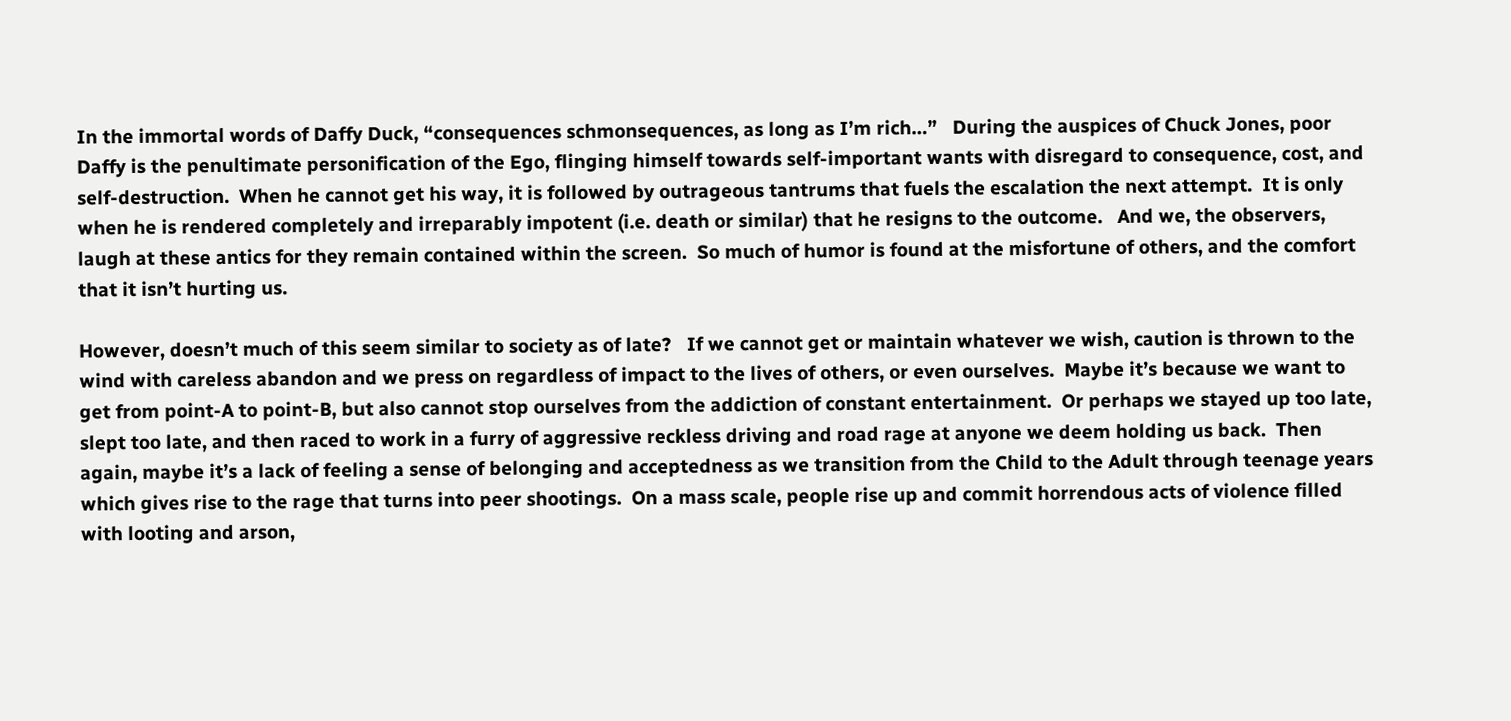In the immortal words of Daffy Duck, “consequences schmonsequences, as long as I’m rich…”   During the auspices of Chuck Jones, poor Daffy is the penultimate personification of the Ego, flinging himself towards self-important wants with disregard to consequence, cost, and self-destruction.  When he cannot get his way, it is followed by outrageous tantrums that fuels the escalation the next attempt.  It is only when he is rendered completely and irreparably impotent (i.e. death or similar) that he resigns to the outcome.   And we, the observers, laugh at these antics for they remain contained within the screen.  So much of humor is found at the misfortune of others, and the comfort that it isn’t hurting us.

However, doesn’t much of this seem similar to society as of late?   If we cannot get or maintain whatever we wish, caution is thrown to the wind with careless abandon and we press on regardless of impact to the lives of others, or even ourselves.  Maybe it’s because we want to get from point-A to point-B, but also cannot stop ourselves from the addiction of constant entertainment.  Or perhaps we stayed up too late, slept too late, and then raced to work in a furry of aggressive reckless driving and road rage at anyone we deem holding us back.  Then again, maybe it’s a lack of feeling a sense of belonging and acceptedness as we transition from the Child to the Adult through teenage years which gives rise to the rage that turns into peer shootings.  On a mass scale, people rise up and commit horrendous acts of violence filled with looting and arson,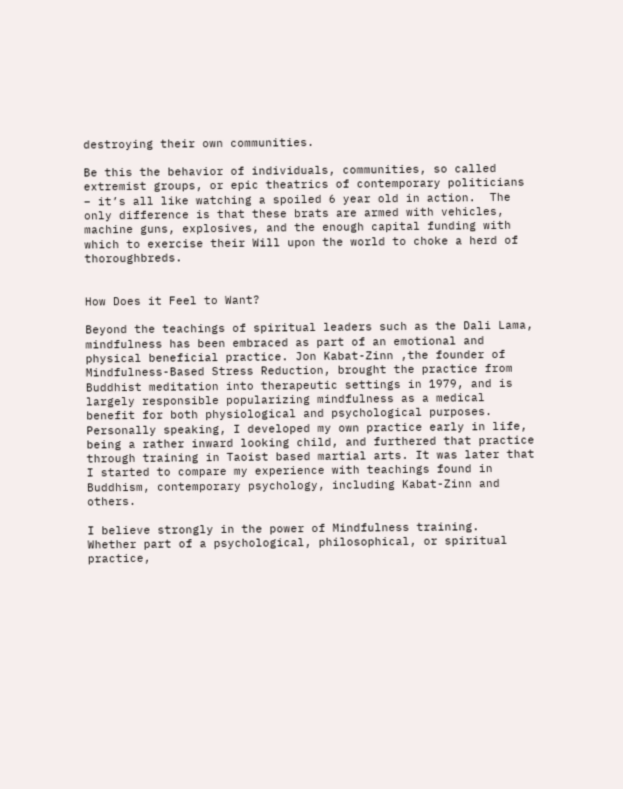destroying their own communities.

Be this the behavior of individuals, communities, so called extremist groups, or epic theatrics of contemporary politicians – it’s all like watching a spoiled 6 year old in action.  The only difference is that these brats are armed with vehicles, machine guns, explosives, and the enough capital funding with which to exercise their Will upon the world to choke a herd of thoroughbreds.


How Does it Feel to Want?

Beyond the teachings of spiritual leaders such as the Dali Lama, mindfulness has been embraced as part of an emotional and physical beneficial practice. Jon Kabat-Zinn ,the founder of Mindfulness-Based Stress Reduction, brought the practice from Buddhist meditation into therapeutic settings in 1979, and is largely responsible popularizing mindfulness as a medical benefit for both physiological and psychological purposes.  Personally speaking, I developed my own practice early in life, being a rather inward looking child, and furthered that practice through training in Taoist based martial arts. It was later that I started to compare my experience with teachings found in Buddhism, contemporary psychology, including Kabat-Zinn and others.

I believe strongly in the power of Mindfulness training.  Whether part of a psychological, philosophical, or spiritual practice,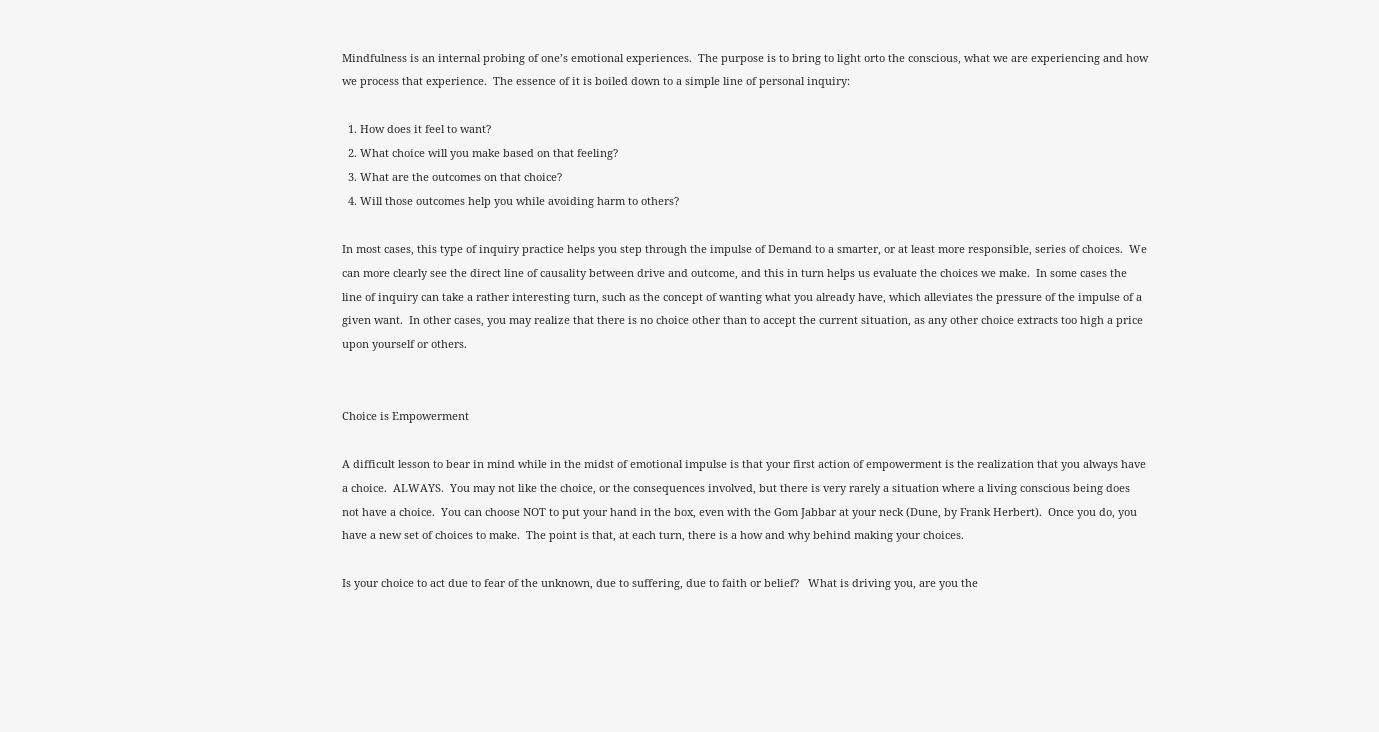Mindfulness is an internal probing of one’s emotional experiences.  The purpose is to bring to light orto the conscious, what we are experiencing and how we process that experience.  The essence of it is boiled down to a simple line of personal inquiry:

  1. How does it feel to want?
  2. What choice will you make based on that feeling?
  3. What are the outcomes on that choice?
  4. Will those outcomes help you while avoiding harm to others?

In most cases, this type of inquiry practice helps you step through the impulse of Demand to a smarter, or at least more responsible, series of choices.  We can more clearly see the direct line of causality between drive and outcome, and this in turn helps us evaluate the choices we make.  In some cases the line of inquiry can take a rather interesting turn, such as the concept of wanting what you already have, which alleviates the pressure of the impulse of a given want.  In other cases, you may realize that there is no choice other than to accept the current situation, as any other choice extracts too high a price upon yourself or others.


Choice is Empowerment

A difficult lesson to bear in mind while in the midst of emotional impulse is that your first action of empowerment is the realization that you always have a choice.  ALWAYS.  You may not like the choice, or the consequences involved, but there is very rarely a situation where a living conscious being does not have a choice.  You can choose NOT to put your hand in the box, even with the Gom Jabbar at your neck (Dune, by Frank Herbert).  Once you do, you have a new set of choices to make.  The point is that, at each turn, there is a how and why behind making your choices.

Is your choice to act due to fear of the unknown, due to suffering, due to faith or belief?   What is driving you, are you the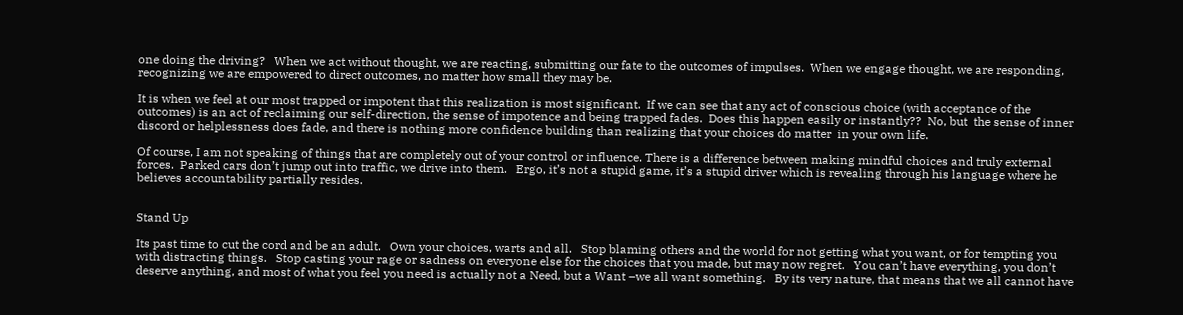one doing the driving?   When we act without thought, we are reacting, submitting our fate to the outcomes of impulses.  When we engage thought, we are responding, recognizing we are empowered to direct outcomes, no matter how small they may be.

It is when we feel at our most trapped or impotent that this realization is most significant.  If we can see that any act of conscious choice (with acceptance of the outcomes) is an act of reclaiming our self-direction, the sense of impotence and being trapped fades.  Does this happen easily or instantly??  No, but  the sense of inner discord or helplessness does fade, and there is nothing more confidence building than realizing that your choices do matter  in your own life.

Of course, I am not speaking of things that are completely out of your control or influence. There is a difference between making mindful choices and truly external forces.  Parked cars don’t jump out into traffic, we drive into them.   Ergo, it’s not a stupid game, it’s a stupid driver which is revealing through his language where he believes accountability partially resides.


Stand Up

Its past time to cut the cord and be an adult.   Own your choices, warts and all.   Stop blaming others and the world for not getting what you want, or for tempting you with distracting things.   Stop casting your rage or sadness on everyone else for the choices that you made, but may now regret.   You can’t have everything, you don’t deserve anything, and most of what you feel you need is actually not a Need, but a Want –we all want something.   By its very nature, that means that we all cannot have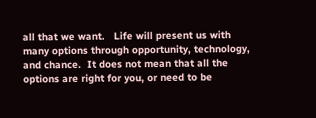all that we want.   Life will present us with many options through opportunity, technology, and chance.  It does not mean that all the options are right for you, or need to be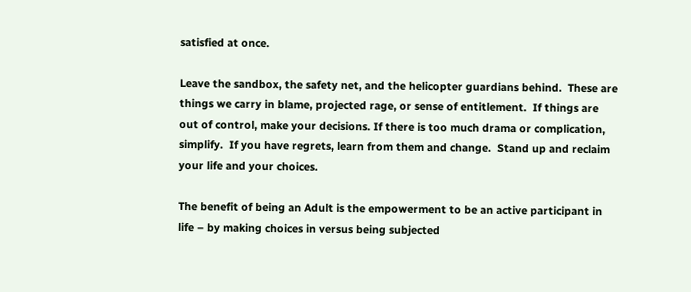satisfied at once.

Leave the sandbox, the safety net, and the helicopter guardians behind.  These are things we carry in blame, projected rage, or sense of entitlement.  If things are out of control, make your decisions. If there is too much drama or complication, simplify.  If you have regrets, learn from them and change.  Stand up and reclaim your life and your choices.

The benefit of being an Adult is the empowerment to be an active participant in life – by making choices in versus being subjected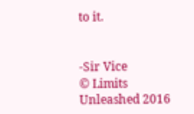to it.


-Sir Vice
© Limits Unleashed 2016